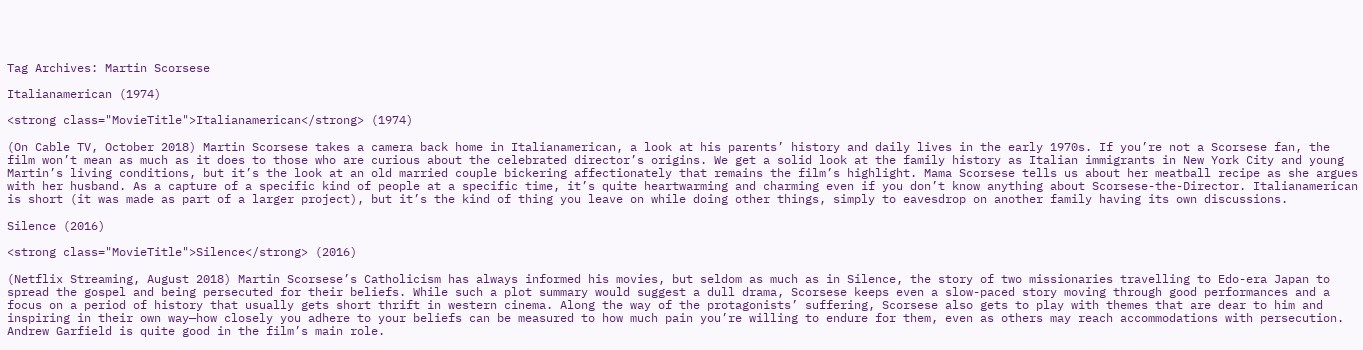Tag Archives: Martin Scorsese

Italianamerican (1974)

<strong class="MovieTitle">Italianamerican</strong> (1974)

(On Cable TV, October 2018) Martin Scorsese takes a camera back home in Italianamerican, a look at his parents’ history and daily lives in the early 1970s. If you’re not a Scorsese fan, the film won’t mean as much as it does to those who are curious about the celebrated director’s origins. We get a solid look at the family history as Italian immigrants in New York City and young Martin’s living conditions, but it’s the look at an old married couple bickering affectionately that remains the film’s highlight. Mama Scorsese tells us about her meatball recipe as she argues with her husband. As a capture of a specific kind of people at a specific time, it’s quite heartwarming and charming even if you don’t know anything about Scorsese-the-Director. Italianamerican is short (it was made as part of a larger project), but it’s the kind of thing you leave on while doing other things, simply to eavesdrop on another family having its own discussions.

Silence (2016)

<strong class="MovieTitle">Silence</strong> (2016)

(Netflix Streaming, August 2018) Martin Scorsese’s Catholicism has always informed his movies, but seldom as much as in Silence, the story of two missionaries travelling to Edo-era Japan to spread the gospel and being persecuted for their beliefs. While such a plot summary would suggest a dull drama, Scorsese keeps even a slow-paced story moving through good performances and a focus on a period of history that usually gets short thrift in western cinema. Along the way of the protagonists’ suffering, Scorsese also gets to play with themes that are dear to him and inspiring in their own way—how closely you adhere to your beliefs can be measured to how much pain you’re willing to endure for them, even as others may reach accommodations with persecution. Andrew Garfield is quite good in the film’s main role.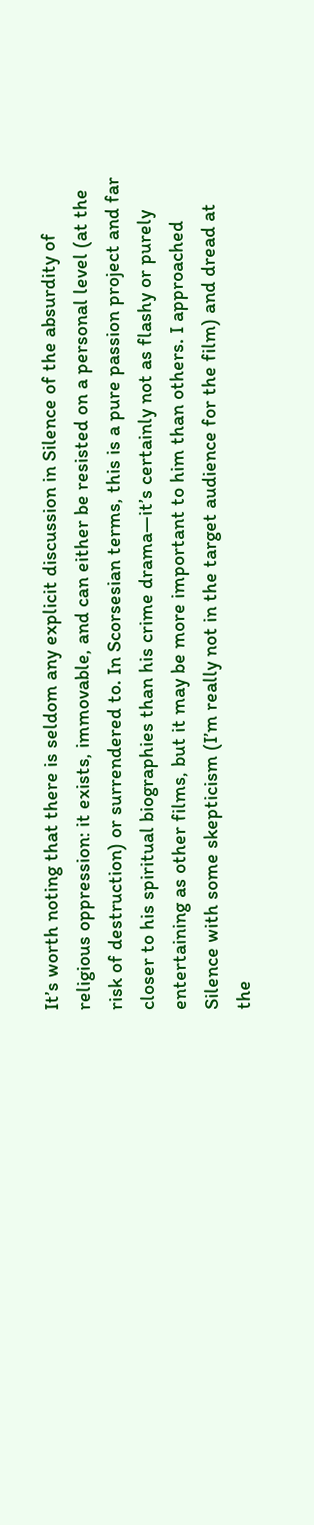It’s worth noting that there is seldom any explicit discussion in Silence of the absurdity of religious oppression: it exists, immovable, and can either be resisted on a personal level (at the risk of destruction) or surrendered to. In Scorsesian terms, this is a pure passion project and far closer to his spiritual biographies than his crime drama—it’s certainly not as flashy or purely entertaining as other films, but it may be more important to him than others. I approached Silence with some skepticism (I’m really not in the target audience for the film) and dread at the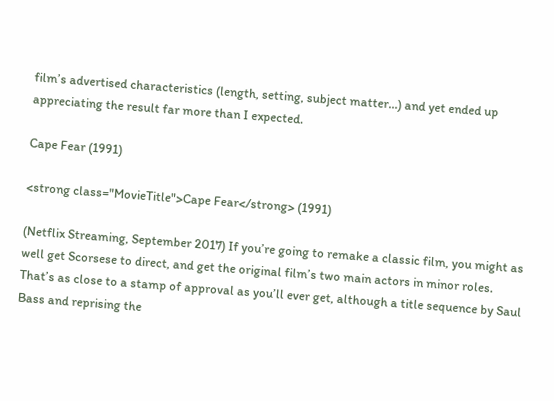film’s advertised characteristics (length, setting, subject matter…) and yet ended up appreciating the result far more than I expected.

Cape Fear (1991)

<strong class="MovieTitle">Cape Fear</strong> (1991)

(Netflix Streaming, September 2017) If you’re going to remake a classic film, you might as well get Scorsese to direct, and get the original film’s two main actors in minor roles. That’s as close to a stamp of approval as you’ll ever get, although a title sequence by Saul Bass and reprising the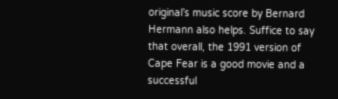original’s music score by Bernard Hermann also helps. Suffice to say that overall, the 1991 version of Cape Fear is a good movie and a successful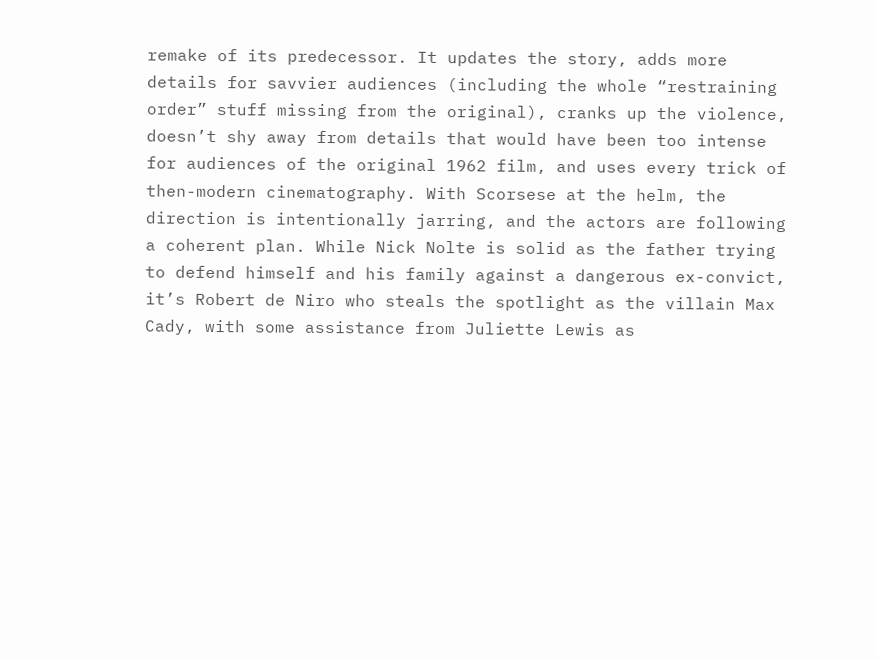remake of its predecessor. It updates the story, adds more details for savvier audiences (including the whole “restraining order” stuff missing from the original), cranks up the violence, doesn’t shy away from details that would have been too intense for audiences of the original 1962 film, and uses every trick of then-modern cinematography. With Scorsese at the helm, the direction is intentionally jarring, and the actors are following a coherent plan. While Nick Nolte is solid as the father trying to defend himself and his family against a dangerous ex-convict, it’s Robert de Niro who steals the spotlight as the villain Max Cady, with some assistance from Juliette Lewis as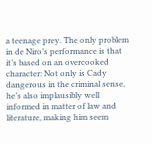a teenage prey. The only problem in de Niro’s performance is that it’s based on an overcooked character: Not only is Cady dangerous in the criminal sense, he’s also implausibly well informed in matter of law and literature, making him seem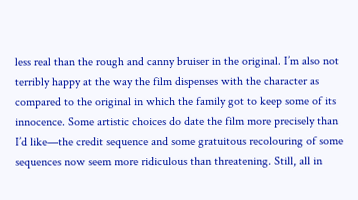less real than the rough and canny bruiser in the original. I’m also not terribly happy at the way the film dispenses with the character as compared to the original in which the family got to keep some of its innocence. Some artistic choices do date the film more precisely than I’d like—the credit sequence and some gratuitous recolouring of some sequences now seem more ridiculous than threatening. Still, all in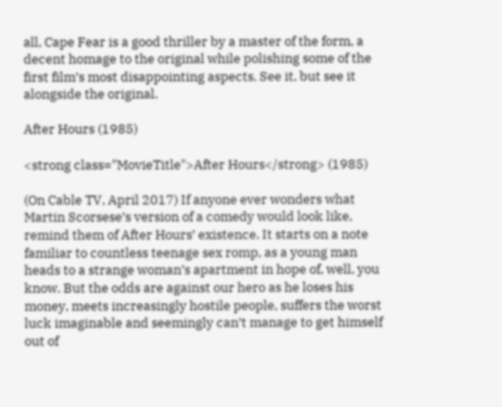all, Cape Fear is a good thriller by a master of the form, a decent homage to the original while polishing some of the first film’s most disappointing aspects. See it, but see it alongside the original.

After Hours (1985)

<strong class="MovieTitle">After Hours</strong> (1985)

(On Cable TV, April 2017) If anyone ever wonders what Martin Scorsese’s version of a comedy would look like, remind them of After Hours’ existence. It starts on a note familiar to countless teenage sex romp, as a young man heads to a strange woman’s apartment in hope of, well, you know. But the odds are against our hero as he loses his money, meets increasingly hostile people, suffers the worst luck imaginable and seemingly can’t manage to get himself out of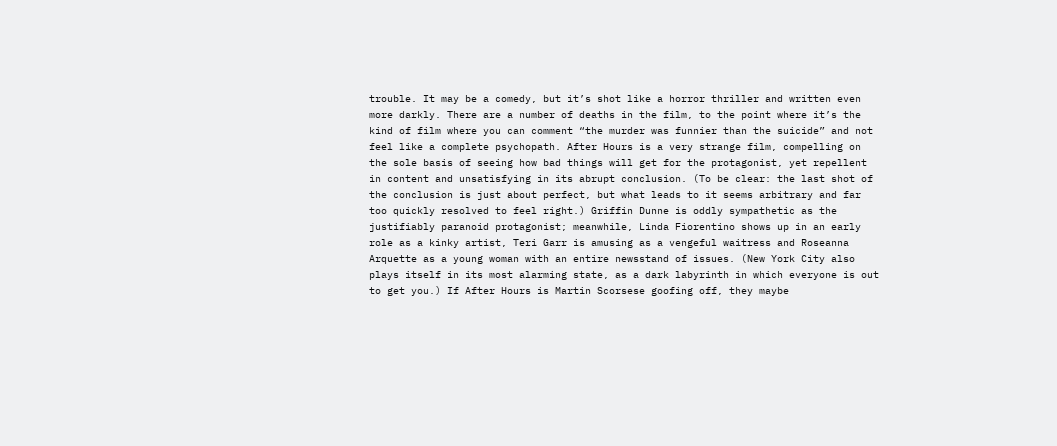trouble. It may be a comedy, but it’s shot like a horror thriller and written even more darkly. There are a number of deaths in the film, to the point where it’s the kind of film where you can comment “the murder was funnier than the suicide” and not feel like a complete psychopath. After Hours is a very strange film, compelling on the sole basis of seeing how bad things will get for the protagonist, yet repellent in content and unsatisfying in its abrupt conclusion. (To be clear: the last shot of the conclusion is just about perfect, but what leads to it seems arbitrary and far too quickly resolved to feel right.) Griffin Dunne is oddly sympathetic as the justifiably paranoid protagonist; meanwhile, Linda Fiorentino shows up in an early role as a kinky artist, Teri Garr is amusing as a vengeful waitress and Roseanna Arquette as a young woman with an entire newsstand of issues. (New York City also plays itself in its most alarming state, as a dark labyrinth in which everyone is out to get you.) If After Hours is Martin Scorsese goofing off, they maybe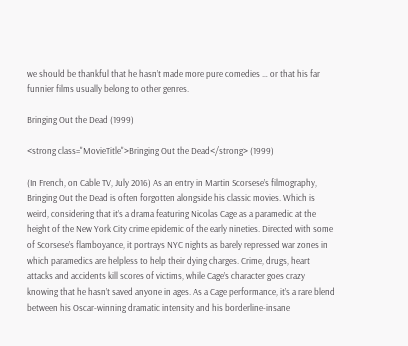we should be thankful that he hasn’t made more pure comedies … or that his far funnier films usually belong to other genres.

Bringing Out the Dead (1999)

<strong class="MovieTitle">Bringing Out the Dead</strong> (1999)

(In French, on Cable TV, July 2016) As an entry in Martin Scorsese’s filmography, Bringing Out the Dead is often forgotten alongside his classic movies. Which is weird, considering that it’s a drama featuring Nicolas Cage as a paramedic at the height of the New York City crime epidemic of the early nineties. Directed with some of Scorsese’s flamboyance, it portrays NYC nights as barely repressed war zones in which paramedics are helpless to help their dying charges. Crime, drugs, heart attacks and accidents kill scores of victims, while Cage’s character goes crazy knowing that he hasn’t saved anyone in ages. As a Cage performance, it’s a rare blend between his Oscar-winning dramatic intensity and his borderline-insane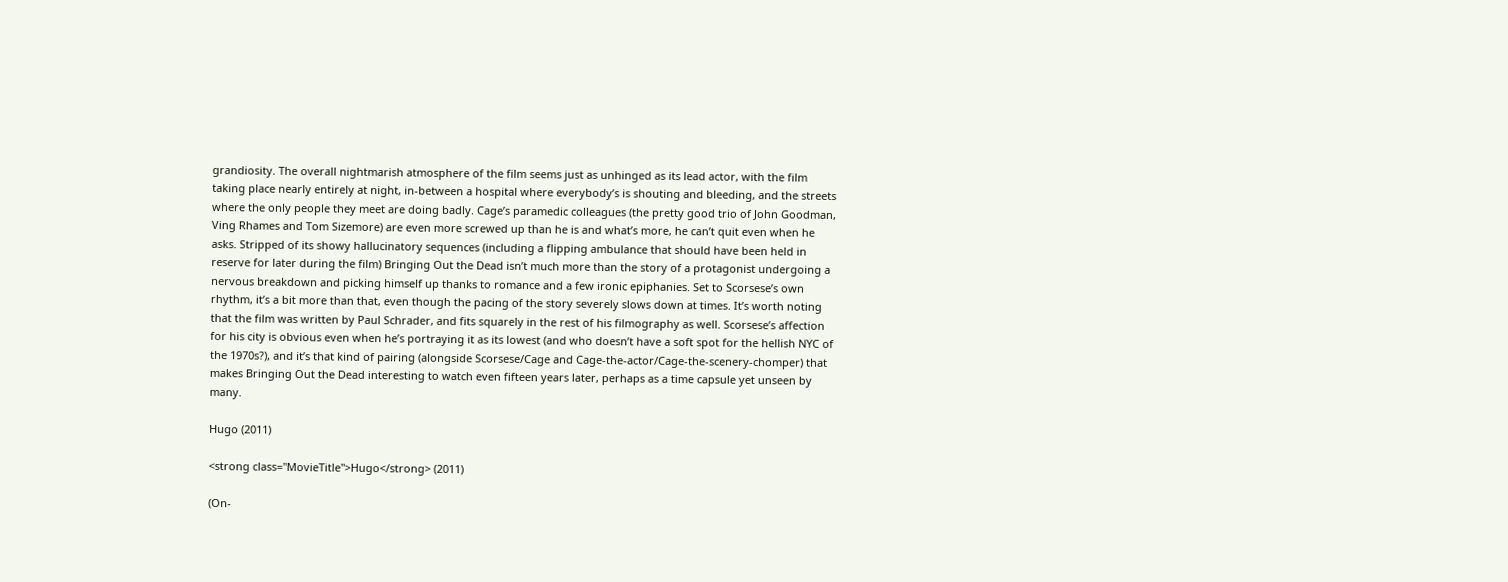grandiosity. The overall nightmarish atmosphere of the film seems just as unhinged as its lead actor, with the film taking place nearly entirely at night, in-between a hospital where everybody’s is shouting and bleeding, and the streets where the only people they meet are doing badly. Cage’s paramedic colleagues (the pretty good trio of John Goodman, Ving Rhames and Tom Sizemore) are even more screwed up than he is and what’s more, he can’t quit even when he asks. Stripped of its showy hallucinatory sequences (including a flipping ambulance that should have been held in reserve for later during the film) Bringing Out the Dead isn’t much more than the story of a protagonist undergoing a nervous breakdown and picking himself up thanks to romance and a few ironic epiphanies. Set to Scorsese’s own rhythm, it’s a bit more than that, even though the pacing of the story severely slows down at times. It’s worth noting that the film was written by Paul Schrader, and fits squarely in the rest of his filmography as well. Scorsese’s affection for his city is obvious even when he’s portraying it as its lowest (and who doesn’t have a soft spot for the hellish NYC of the 1970s?), and it’s that kind of pairing (alongside Scorsese/Cage and Cage-the-actor/Cage-the-scenery-chomper) that makes Bringing Out the Dead interesting to watch even fifteen years later, perhaps as a time capsule yet unseen by many.

Hugo (2011)

<strong class="MovieTitle">Hugo</strong> (2011)

(On-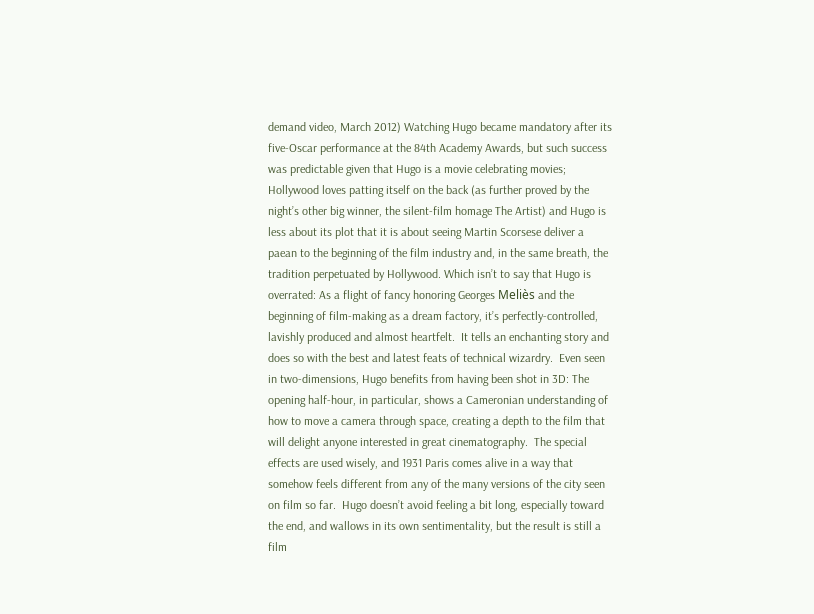demand video, March 2012) Watching Hugo became mandatory after its five-Oscar performance at the 84th Academy Awards, but such success was predictable given that Hugo is a movie celebrating movies; Hollywood loves patting itself on the back (as further proved by the night’s other big winner, the silent-film homage The Artist) and Hugo is less about its plot that it is about seeing Martin Scorsese deliver a paean to the beginning of the film industry and, in the same breath, the tradition perpetuated by Hollywood. Which isn’t to say that Hugo is overrated: As a flight of fancy honoring Georges Meliès and the beginning of film-making as a dream factory, it’s perfectly-controlled, lavishly produced and almost heartfelt.  It tells an enchanting story and does so with the best and latest feats of technical wizardry.  Even seen in two-dimensions, Hugo benefits from having been shot in 3D: The opening half-hour, in particular, shows a Cameronian understanding of how to move a camera through space, creating a depth to the film that will delight anyone interested in great cinematography.  The special effects are used wisely, and 1931 Paris comes alive in a way that somehow feels different from any of the many versions of the city seen on film so far.  Hugo doesn’t avoid feeling a bit long, especially toward the end, and wallows in its own sentimentality, but the result is still a film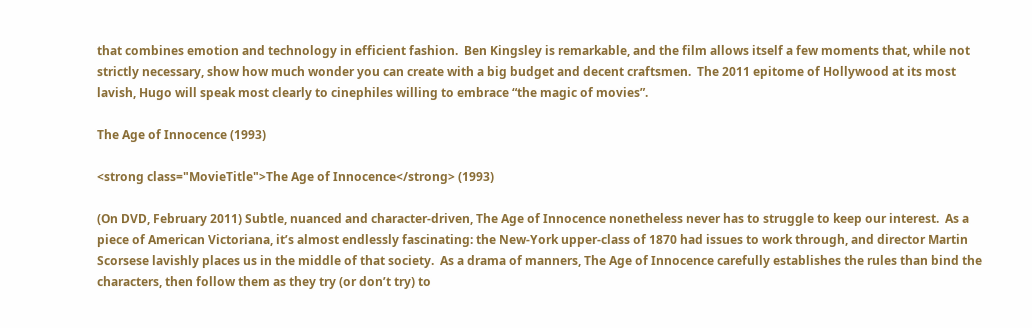that combines emotion and technology in efficient fashion.  Ben Kingsley is remarkable, and the film allows itself a few moments that, while not strictly necessary, show how much wonder you can create with a big budget and decent craftsmen.  The 2011 epitome of Hollywood at its most lavish, Hugo will speak most clearly to cinephiles willing to embrace “the magic of movies”.

The Age of Innocence (1993)

<strong class="MovieTitle">The Age of Innocence</strong> (1993)

(On DVD, February 2011) Subtle, nuanced and character-driven, The Age of Innocence nonetheless never has to struggle to keep our interest.  As a piece of American Victoriana, it’s almost endlessly fascinating: the New-York upper-class of 1870 had issues to work through, and director Martin Scorsese lavishly places us in the middle of that society.  As a drama of manners, The Age of Innocence carefully establishes the rules than bind the characters, then follow them as they try (or don’t try) to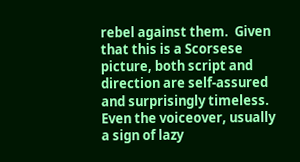rebel against them.  Given that this is a Scorsese picture, both script and direction are self-assured and surprisingly timeless.  Even the voiceover, usually a sign of lazy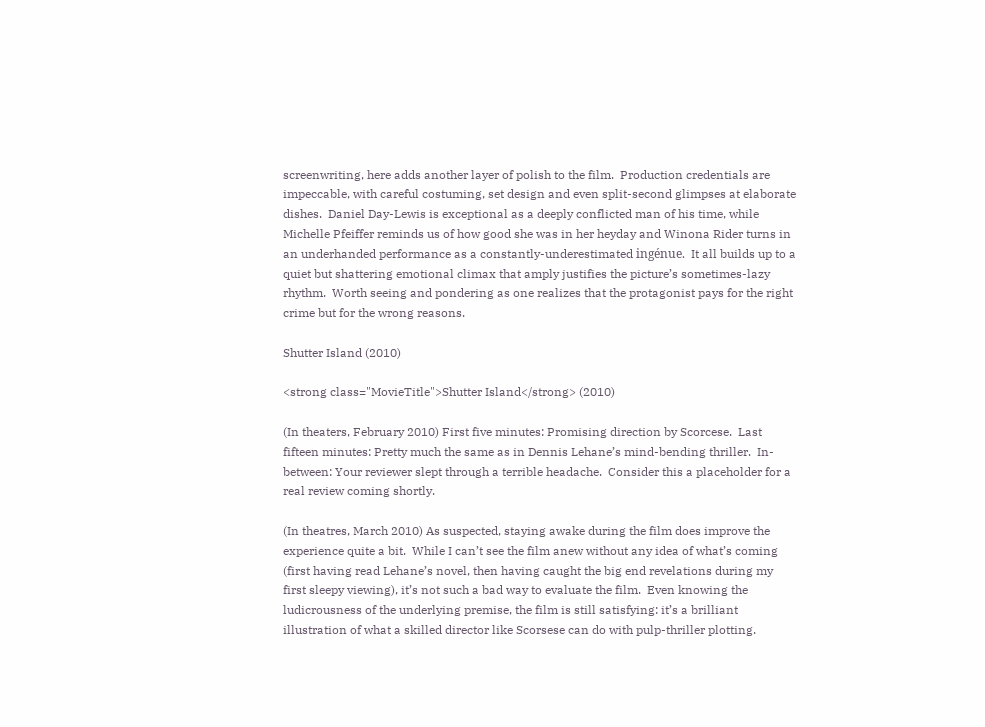screenwriting, here adds another layer of polish to the film.  Production credentials are impeccable, with careful costuming, set design and even split-second glimpses at elaborate dishes.  Daniel Day-Lewis is exceptional as a deeply conflicted man of his time, while Michelle Pfeiffer reminds us of how good she was in her heyday and Winona Rider turns in an underhanded performance as a constantly-underestimated ingénue.  It all builds up to a quiet but shattering emotional climax that amply justifies the picture’s sometimes-lazy rhythm.  Worth seeing and pondering as one realizes that the protagonist pays for the right crime but for the wrong reasons.

Shutter Island (2010)

<strong class="MovieTitle">Shutter Island</strong> (2010)

(In theaters, February 2010) First five minutes: Promising direction by Scorcese.  Last fifteen minutes: Pretty much the same as in Dennis Lehane’s mind-bending thriller.  In-between: Your reviewer slept through a terrible headache.  Consider this a placeholder for a real review coming shortly.

(In theatres, March 2010) As suspected, staying awake during the film does improve the experience quite a bit.  While I can’t see the film anew without any idea of what’s coming (first having read Lehane’s novel, then having caught the big end revelations during my first sleepy viewing), it’s not such a bad way to evaluate the film.  Even knowing the ludicrousness of the underlying premise, the film is still satisfying: it’s a brilliant illustration of what a skilled director like Scorsese can do with pulp-thriller plotting.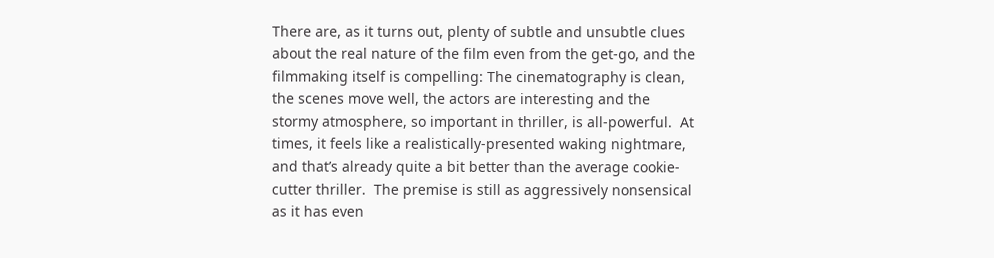There are, as it turns out, plenty of subtle and unsubtle clues about the real nature of the film even from the get-go, and the filmmaking itself is compelling: The cinematography is clean, the scenes move well, the actors are interesting and the stormy atmosphere, so important in thriller, is all-powerful.  At times, it feels like a realistically-presented waking nightmare, and that’s already quite a bit better than the average cookie-cutter thriller.  The premise is still as aggressively nonsensical as it has even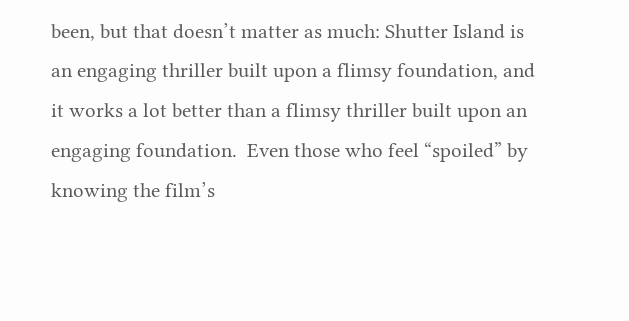been, but that doesn’t matter as much: Shutter Island is an engaging thriller built upon a flimsy foundation, and it works a lot better than a flimsy thriller built upon an engaging foundation.  Even those who feel “spoiled” by knowing the film’s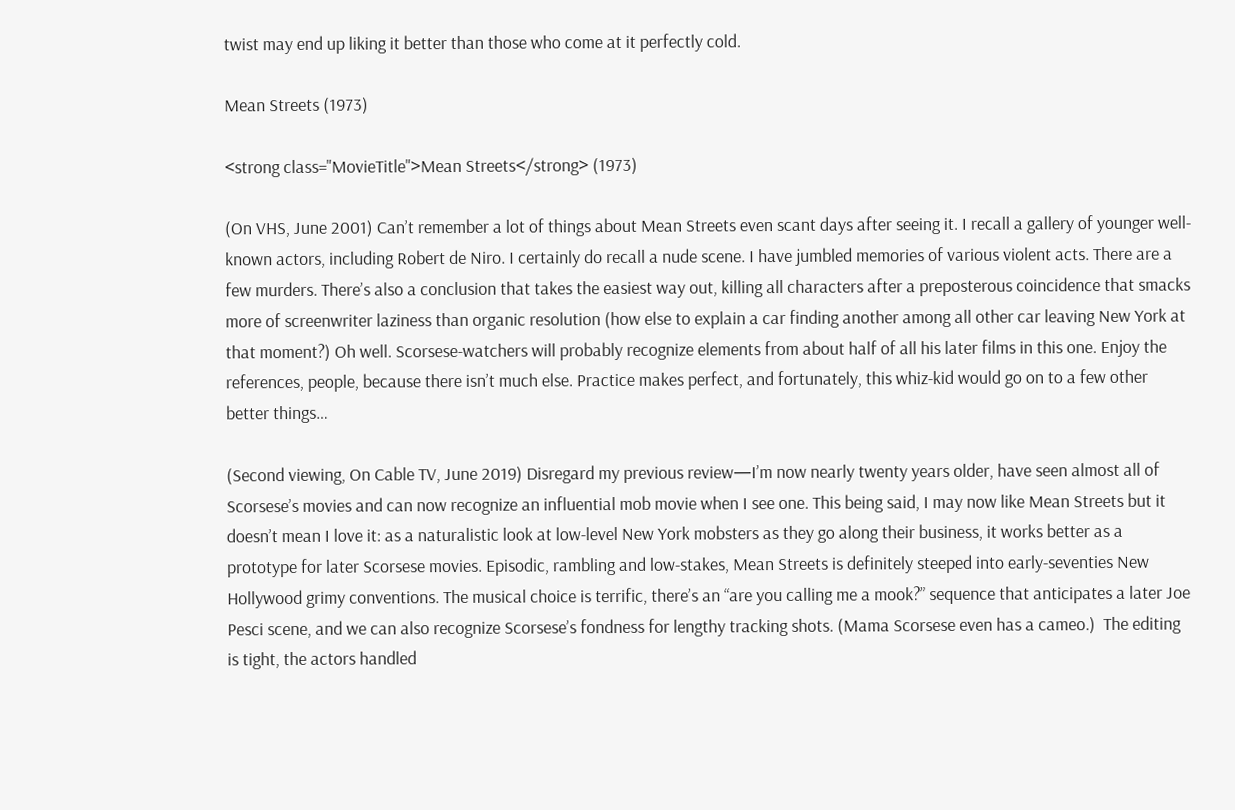twist may end up liking it better than those who come at it perfectly cold.

Mean Streets (1973)

<strong class="MovieTitle">Mean Streets</strong> (1973)

(On VHS, June 2001) Can’t remember a lot of things about Mean Streets even scant days after seeing it. I recall a gallery of younger well-known actors, including Robert de Niro. I certainly do recall a nude scene. I have jumbled memories of various violent acts. There are a few murders. There’s also a conclusion that takes the easiest way out, killing all characters after a preposterous coincidence that smacks more of screenwriter laziness than organic resolution (how else to explain a car finding another among all other car leaving New York at that moment?) Oh well. Scorsese-watchers will probably recognize elements from about half of all his later films in this one. Enjoy the references, people, because there isn’t much else. Practice makes perfect, and fortunately, this whiz-kid would go on to a few other better things…

(Second viewing, On Cable TV, June 2019) Disregard my previous review—I’m now nearly twenty years older, have seen almost all of Scorsese’s movies and can now recognize an influential mob movie when I see one. This being said, I may now like Mean Streets but it doesn’t mean I love it: as a naturalistic look at low-level New York mobsters as they go along their business, it works better as a prototype for later Scorsese movies. Episodic, rambling and low-stakes, Mean Streets is definitely steeped into early-seventies New Hollywood grimy conventions. The musical choice is terrific, there’s an “are you calling me a mook?” sequence that anticipates a later Joe Pesci scene, and we can also recognize Scorsese’s fondness for lengthy tracking shots. (Mama Scorsese even has a cameo.)  The editing is tight, the actors handled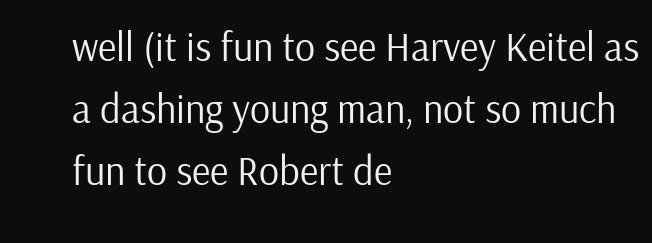well (it is fun to see Harvey Keitel as a dashing young man, not so much fun to see Robert de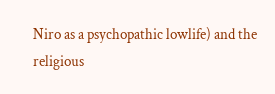Niro as a psychopathic lowlife) and the religious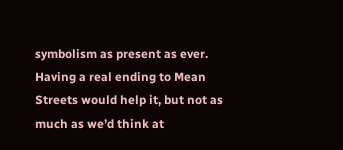symbolism as present as ever. Having a real ending to Mean Streets would help it, but not as much as we’d think at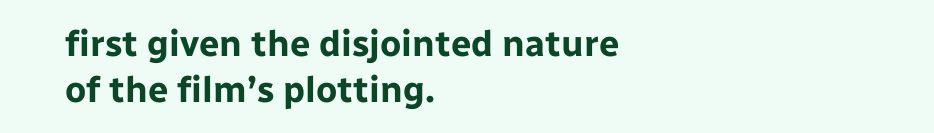first given the disjointed nature of the film’s plotting.